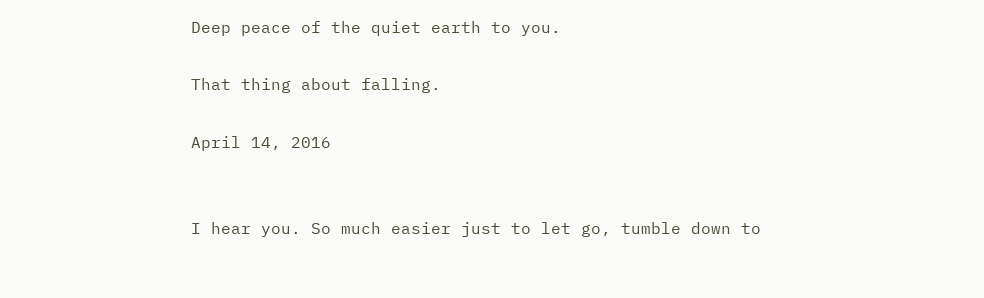Deep peace of the quiet earth to you.

That thing about falling.

April 14, 2016


I hear you. So much easier just to let go, tumble down to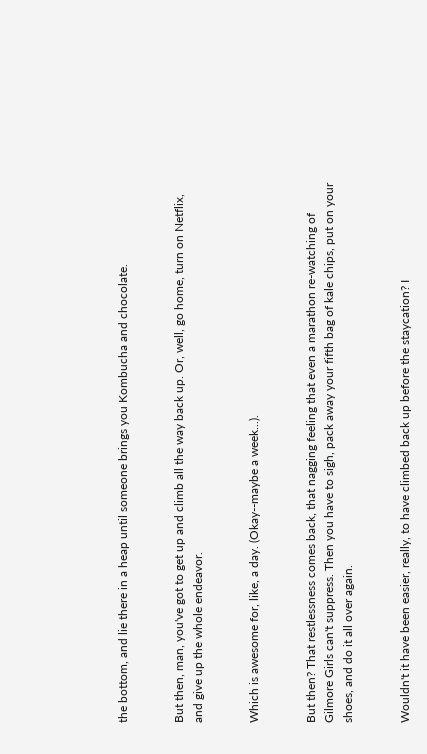the bottom, and lie there in a heap until someone brings you Kombucha and chocolate.


But then, man, you've got to get up and climb all the way back up. Or, well, go home, turn on Netflix, and give up the whole endeavor.


Which is awesome for, like, a day. (Okay--maybe a week...).


But then? That restlessness comes back, that nagging feeling that even a marathon re-watching of Gilmore Girls can't suppress. Then you have to sigh, pack away your fifth bag of kale chips, put on your shoes, and do it all over again.


Wouldn't it have been easier, really, to have climbed back up before the staycation? I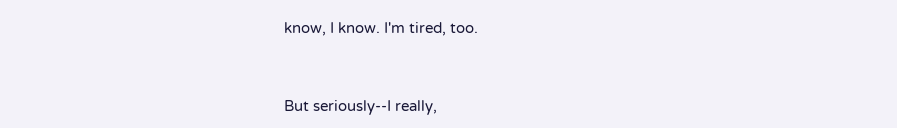know, I know. I'm tired, too.


But seriously--I really,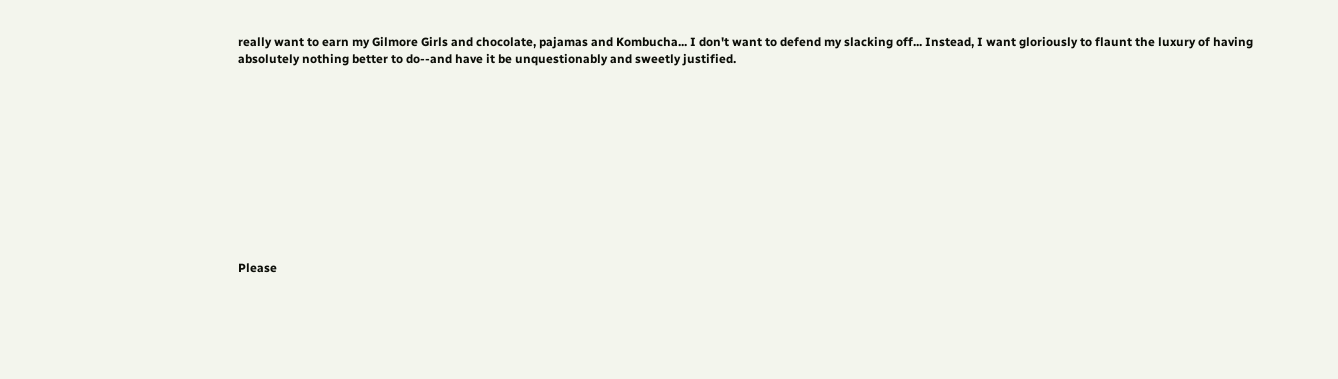really want to earn my Gilmore Girls and chocolate, pajamas and Kombucha... I don't want to defend my slacking off... Instead, I want gloriously to flaunt the luxury of having absolutely nothing better to do--and have it be unquestionably and sweetly justified.











Please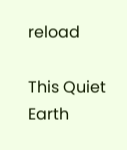reload

This Quiet Earth